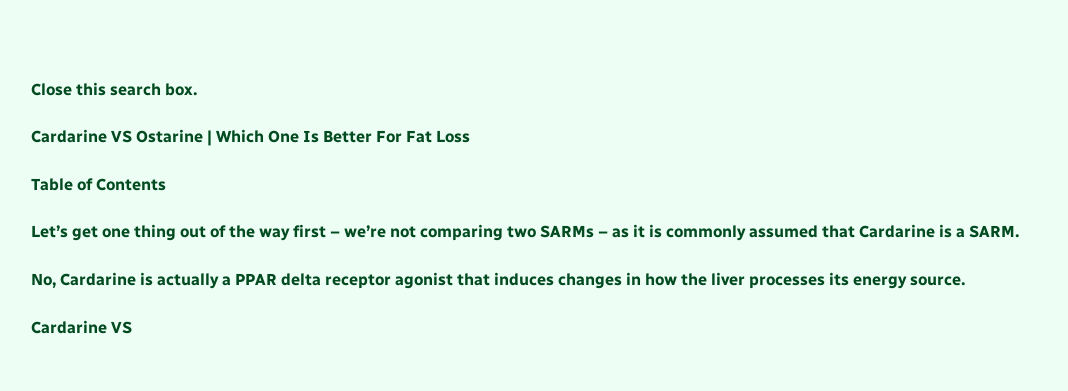Close this search box.

Cardarine VS Ostarine | Which One Is Better For Fat Loss

Table of Contents

Let’s get one thing out of the way first – we’re not comparing two SARMs – as it is commonly assumed that Cardarine is a SARM.

No, Cardarine is actually a PPAR delta receptor agonist that induces changes in how the liver processes its energy source.

Cardarine VS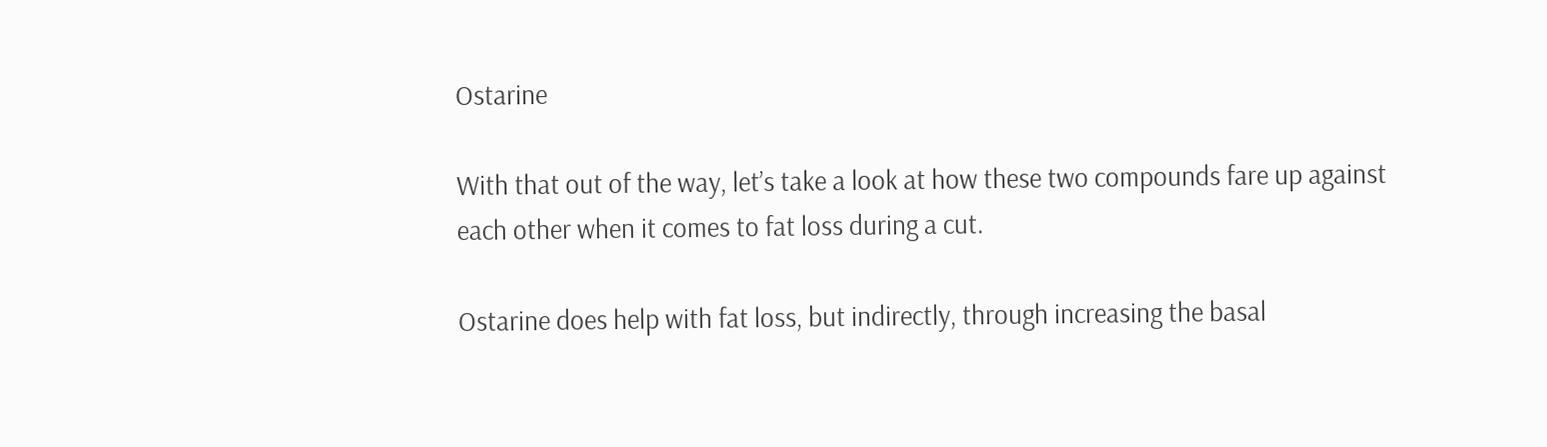Ostarine

With that out of the way, let’s take a look at how these two compounds fare up against each other when it comes to fat loss during a cut.

Ostarine does help with fat loss, but indirectly, through increasing the basal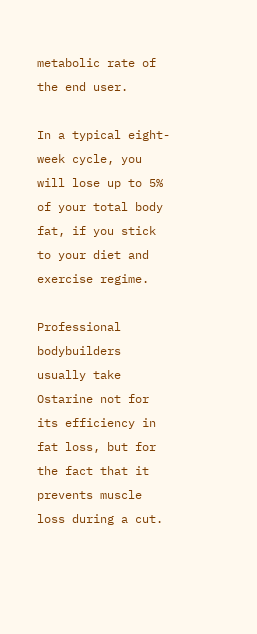metabolic rate of the end user.

In a typical eight-week cycle, you will lose up to 5% of your total body fat, if you stick to your diet and exercise regime.

Professional bodybuilders usually take Ostarine not for its efficiency in fat loss, but for the fact that it prevents muscle loss during a cut.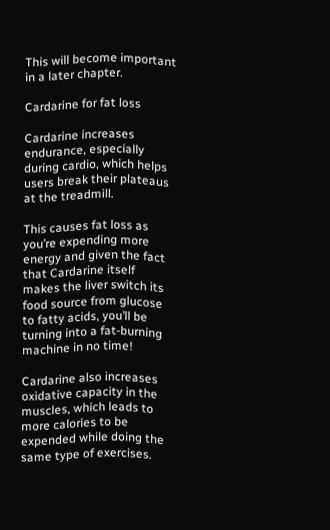This will become important in a later chapter.

Cardarine for fat loss

Cardarine increases endurance, especially during cardio, which helps users break their plateaus at the treadmill.

This causes fat loss as you’re expending more energy and given the fact that Cardarine itself makes the liver switch its food source from glucose to fatty acids, you’ll be turning into a fat-burning machine in no time!

Cardarine also increases oxidative capacity in the muscles, which leads to more calories to be expended while doing the same type of exercises.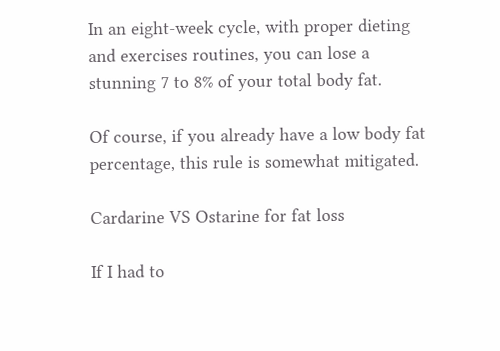In an eight-week cycle, with proper dieting and exercises routines, you can lose a stunning 7 to 8% of your total body fat.

Of course, if you already have a low body fat percentage, this rule is somewhat mitigated.

Cardarine VS Ostarine for fat loss

If I had to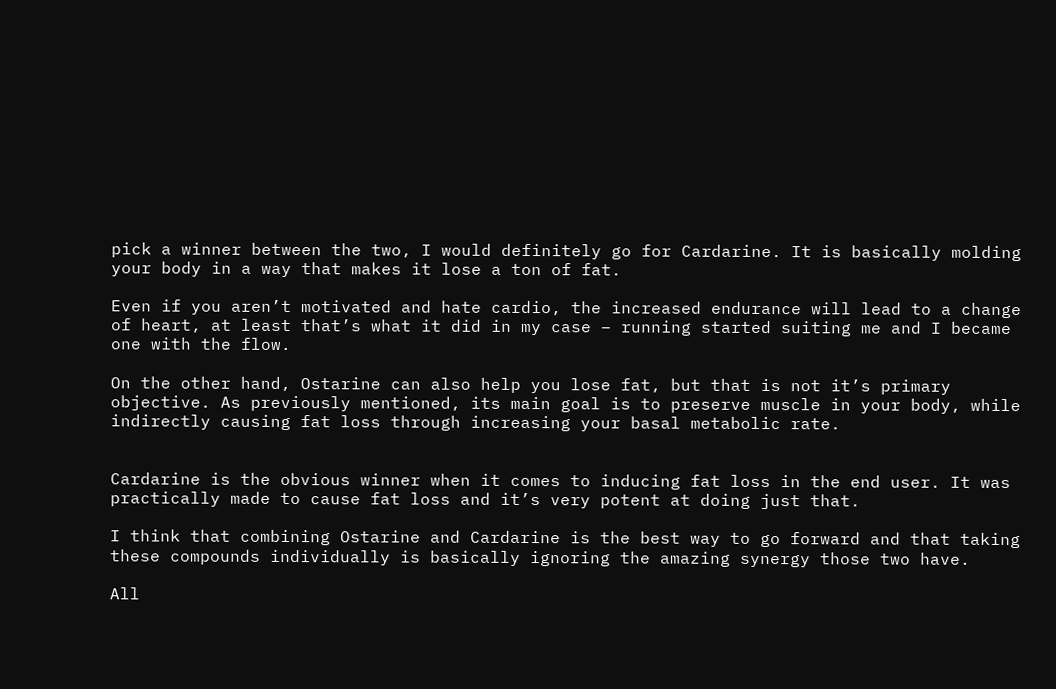pick a winner between the two, I would definitely go for Cardarine. It is basically molding your body in a way that makes it lose a ton of fat.

Even if you aren’t motivated and hate cardio, the increased endurance will lead to a change of heart, at least that’s what it did in my case – running started suiting me and I became one with the flow.

On the other hand, Ostarine can also help you lose fat, but that is not it’s primary objective. As previously mentioned, its main goal is to preserve muscle in your body, while indirectly causing fat loss through increasing your basal metabolic rate.


Cardarine is the obvious winner when it comes to inducing fat loss in the end user. It was practically made to cause fat loss and it’s very potent at doing just that.

I think that combining Ostarine and Cardarine is the best way to go forward and that taking these compounds individually is basically ignoring the amazing synergy those two have.

All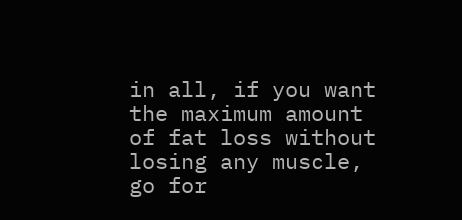in all, if you want the maximum amount of fat loss without losing any muscle, go for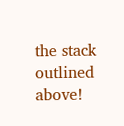the stack outlined above!